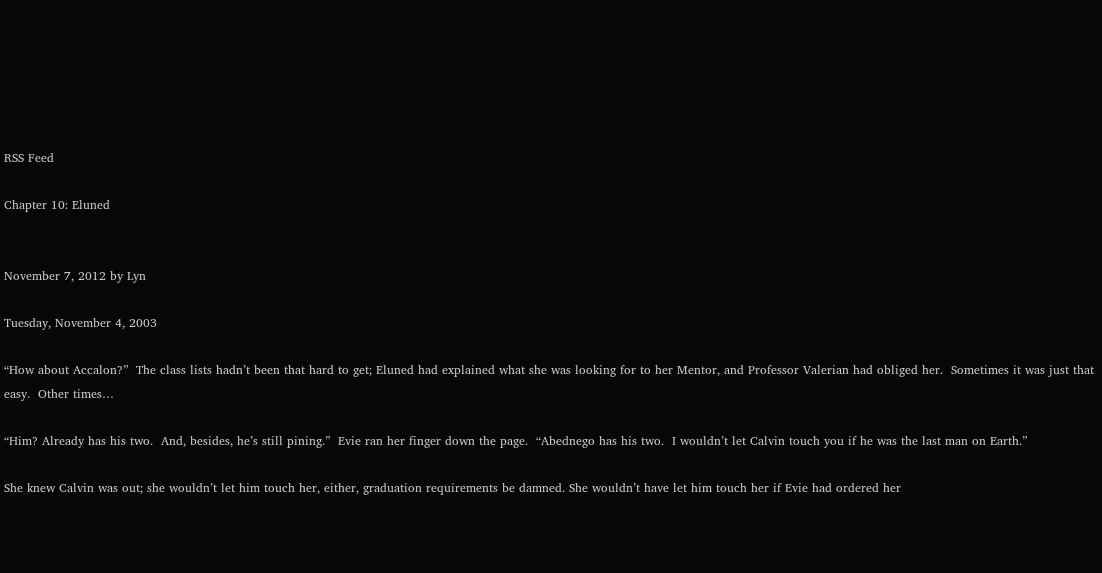RSS Feed

Chapter 10: Eluned


November 7, 2012 by Lyn

Tuesday, November 4, 2003

“How about Accalon?”  The class lists hadn’t been that hard to get; Eluned had explained what she was looking for to her Mentor, and Professor Valerian had obliged her.  Sometimes it was just that easy.  Other times…

“Him? Already has his two.  And, besides, he’s still pining.”  Evie ran her finger down the page.  “Abednego has his two.  I wouldn’t let Calvin touch you if he was the last man on Earth.”

She knew Calvin was out; she wouldn’t let him touch her, either, graduation requirements be damned. She wouldn’t have let him touch her if Evie had ordered her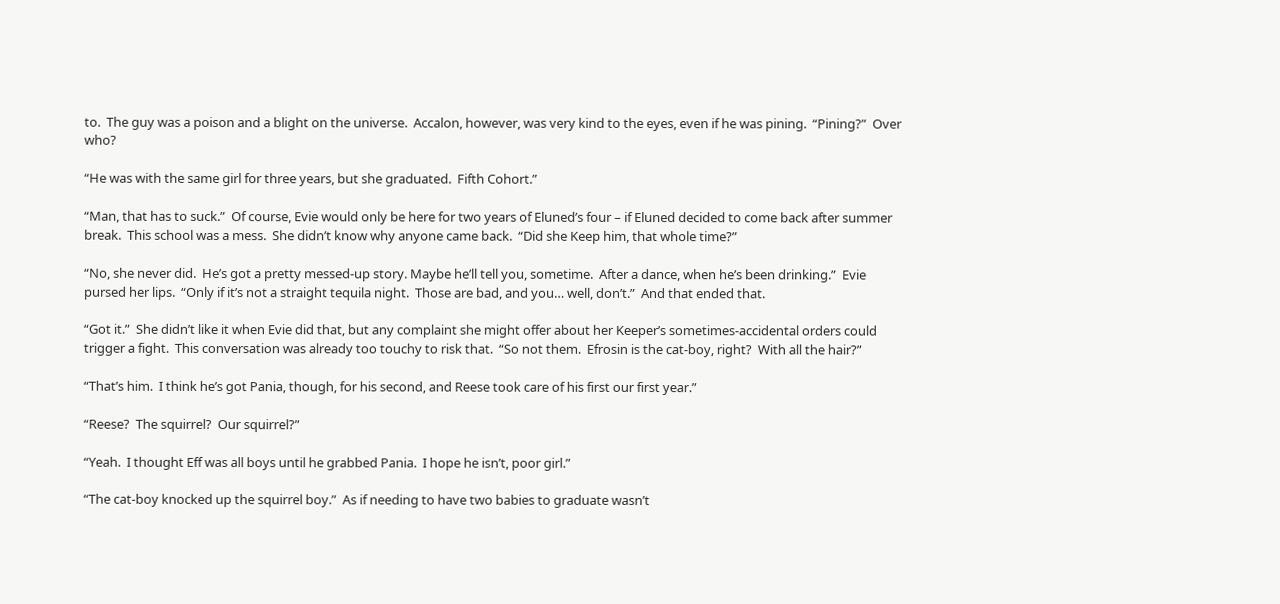to.  The guy was a poison and a blight on the universe.  Accalon, however, was very kind to the eyes, even if he was pining.  “Pining?”  Over who?

“He was with the same girl for three years, but she graduated.  Fifth Cohort.”

“Man, that has to suck.”  Of course, Evie would only be here for two years of Eluned’s four – if Eluned decided to come back after summer break.  This school was a mess.  She didn’t know why anyone came back.  “Did she Keep him, that whole time?”

“No, she never did.  He’s got a pretty messed-up story. Maybe he’ll tell you, sometime.  After a dance, when he’s been drinking.”  Evie pursed her lips.  “Only if it’s not a straight tequila night.  Those are bad, and you… well, don’t.”  And that ended that.

“Got it.”  She didn’t like it when Evie did that, but any complaint she might offer about her Keeper’s sometimes-accidental orders could trigger a fight.  This conversation was already too touchy to risk that.  “So not them.  Efrosin is the cat-boy, right?  With all the hair?”

“That’s him.  I think he’s got Pania, though, for his second, and Reese took care of his first our first year.”

“Reese?  The squirrel?  Our squirrel?”

“Yeah.  I thought Eff was all boys until he grabbed Pania.  I hope he isn’t, poor girl.”

“The cat-boy knocked up the squirrel boy.”  As if needing to have two babies to graduate wasn’t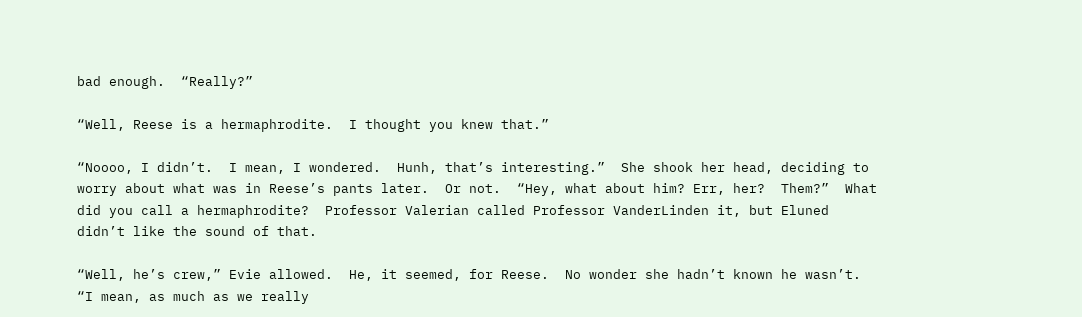bad enough.  “Really?”

“Well, Reese is a hermaphrodite.  I thought you knew that.”

“Noooo, I didn’t.  I mean, I wondered.  Hunh, that’s interesting.”  She shook her head, deciding to worry about what was in Reese’s pants later.  Or not.  “Hey, what about him? Err, her?  Them?”  What did you call a hermaphrodite?  Professor Valerian called Professor VanderLinden it, but Eluned didn’t like the sound of that.

“Well, he’s crew,” Evie allowed.  He, it seemed, for Reese.  No wonder she hadn’t known he wasn’t.  “I mean, as much as we really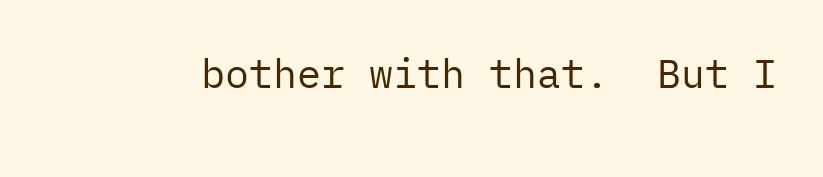bother with that.  But I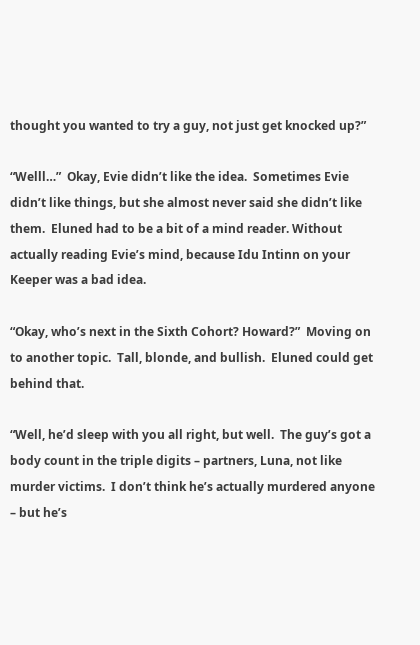thought you wanted to try a guy, not just get knocked up?”

“Welll…”  Okay, Evie didn’t like the idea.  Sometimes Evie didn’t like things, but she almost never said she didn’t like them.  Eluned had to be a bit of a mind reader. Without actually reading Evie’s mind, because Idu Intinn on your Keeper was a bad idea.

“Okay, who’s next in the Sixth Cohort? Howard?”  Moving on to another topic.  Tall, blonde, and bullish.  Eluned could get behind that.

“Well, he’d sleep with you all right, but well.  The guy’s got a body count in the triple digits – partners, Luna, not like murder victims.  I don’t think he’s actually murdered anyone – but he’s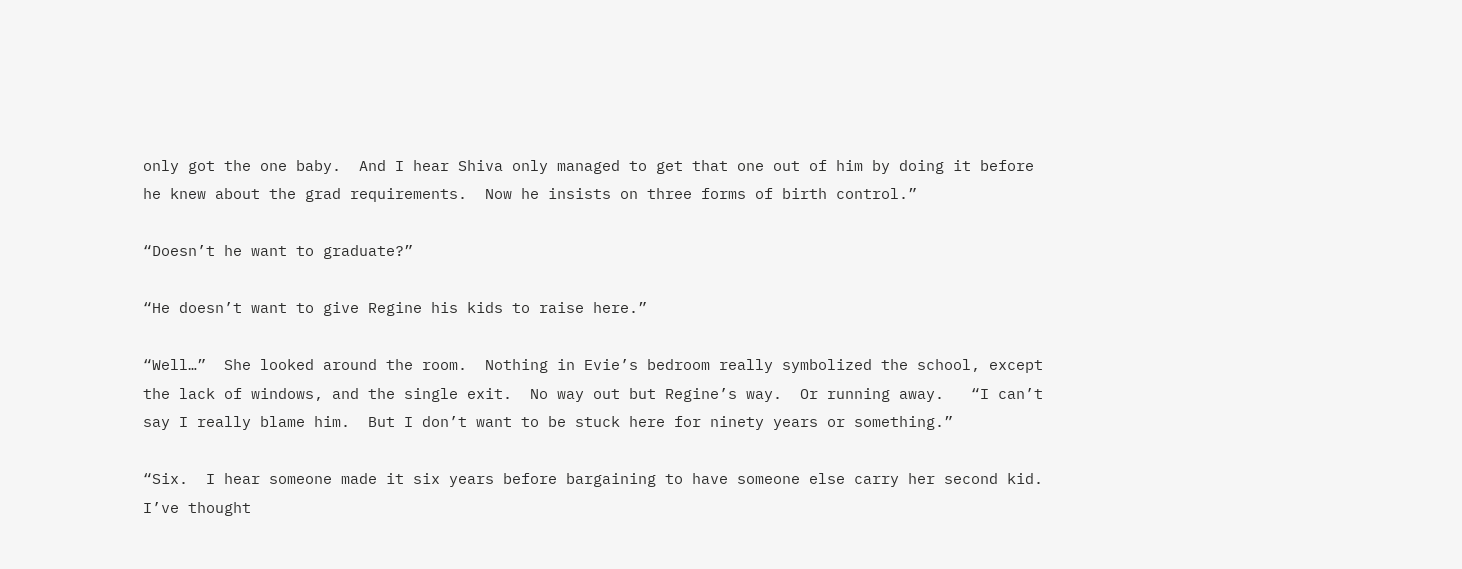only got the one baby.  And I hear Shiva only managed to get that one out of him by doing it before he knew about the grad requirements.  Now he insists on three forms of birth control.”

“Doesn’t he want to graduate?”

“He doesn’t want to give Regine his kids to raise here.”

“Well…”  She looked around the room.  Nothing in Evie’s bedroom really symbolized the school, except the lack of windows, and the single exit.  No way out but Regine’s way.  Or running away.   “I can’t say I really blame him.  But I don’t want to be stuck here for ninety years or something.”

“Six.  I hear someone made it six years before bargaining to have someone else carry her second kid.  I’ve thought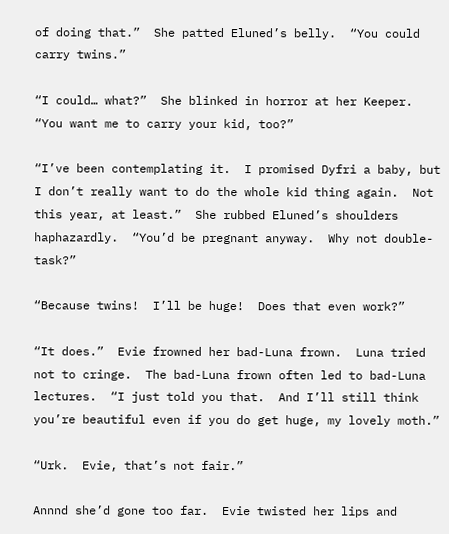of doing that.”  She patted Eluned’s belly.  “You could carry twins.”

“I could… what?”  She blinked in horror at her Keeper.  “You want me to carry your kid, too?”

“I’ve been contemplating it.  I promised Dyfri a baby, but I don’t really want to do the whole kid thing again.  Not this year, at least.”  She rubbed Eluned’s shoulders haphazardly.  “You’d be pregnant anyway.  Why not double-task?”

“Because twins!  I’ll be huge!  Does that even work?”

“It does.”  Evie frowned her bad-Luna frown.  Luna tried not to cringe.  The bad-Luna frown often led to bad-Luna lectures.  “I just told you that.  And I’ll still think you’re beautiful even if you do get huge, my lovely moth.”

“Urk.  Evie, that’s not fair.”

Annnd she’d gone too far.  Evie twisted her lips and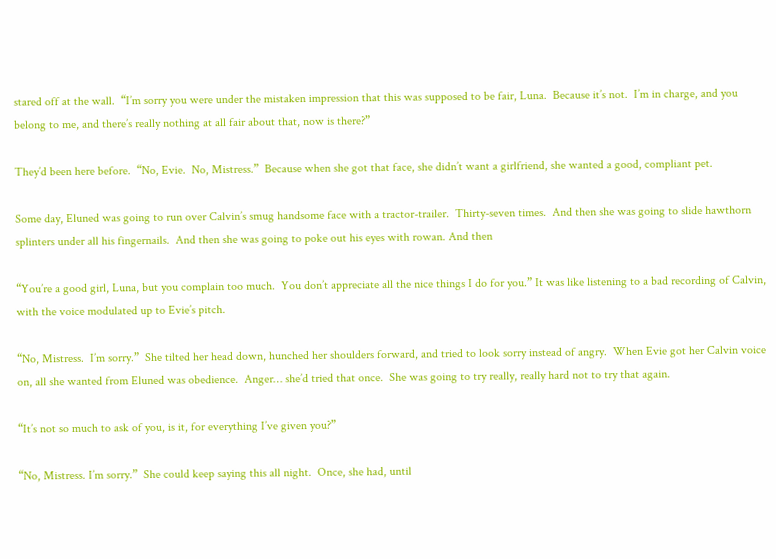stared off at the wall.  “I’m sorry you were under the mistaken impression that this was supposed to be fair, Luna.  Because it’s not.  I’m in charge, and you belong to me, and there’s really nothing at all fair about that, now is there?”

They’d been here before.  “No, Evie.  No, Mistress.”  Because when she got that face, she didn’t want a girlfriend, she wanted a good, compliant pet.

Some day, Eluned was going to run over Calvin’s smug handsome face with a tractor-trailer.  Thirty-seven times.  And then she was going to slide hawthorn splinters under all his fingernails.  And then she was going to poke out his eyes with rowan. And then

“You’re a good girl, Luna, but you complain too much.  You don’t appreciate all the nice things I do for you.” It was like listening to a bad recording of Calvin, with the voice modulated up to Evie’s pitch.

“No, Mistress.  I’m sorry.”  She tilted her head down, hunched her shoulders forward, and tried to look sorry instead of angry.  When Evie got her Calvin voice on, all she wanted from Eluned was obedience.  Anger… she’d tried that once.  She was going to try really, really hard not to try that again.

“It’s not so much to ask of you, is it, for everything I’ve given you?”

“No, Mistress. I’m sorry.”  She could keep saying this all night.  Once, she had, until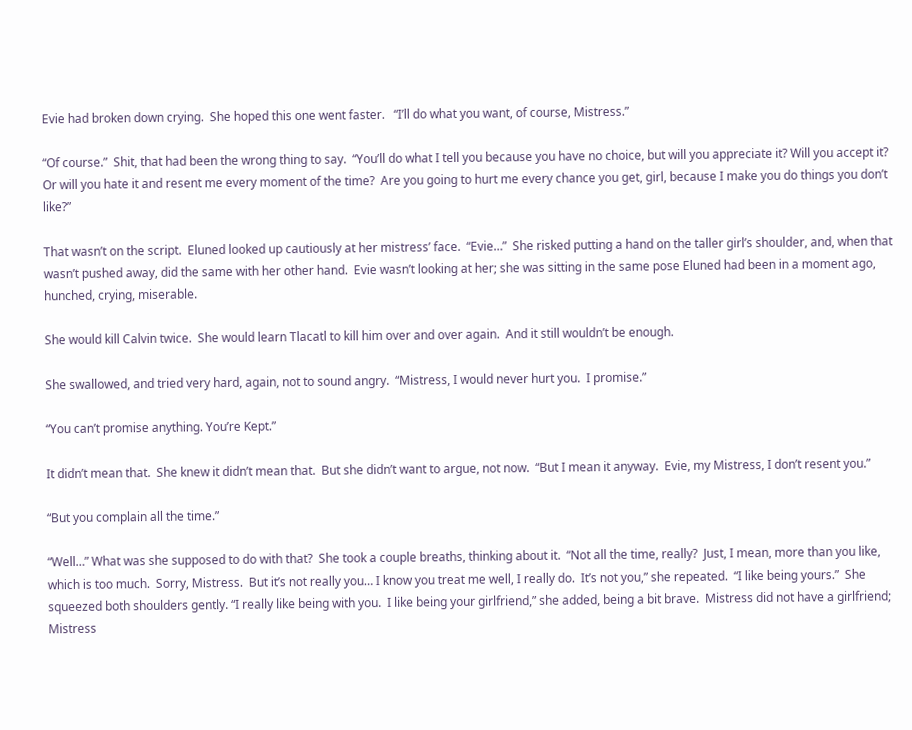Evie had broken down crying.  She hoped this one went faster.   “I’ll do what you want, of course, Mistress.”

“Of course.”  Shit, that had been the wrong thing to say.  “You’ll do what I tell you because you have no choice, but will you appreciate it? Will you accept it?  Or will you hate it and resent me every moment of the time?  Are you going to hurt me every chance you get, girl, because I make you do things you don’t like?”

That wasn’t on the script.  Eluned looked up cautiously at her mistress’ face.  “Evie…”  She risked putting a hand on the taller girl’s shoulder, and, when that wasn’t pushed away, did the same with her other hand.  Evie wasn’t looking at her; she was sitting in the same pose Eluned had been in a moment ago, hunched, crying, miserable.

She would kill Calvin twice.  She would learn Tlacatl to kill him over and over again.  And it still wouldn’t be enough.

She swallowed, and tried very hard, again, not to sound angry.  “Mistress, I would never hurt you.  I promise.”

“You can’t promise anything. You’re Kept.”

It didn’t mean that.  She knew it didn’t mean that.  But she didn’t want to argue, not now.  “But I mean it anyway.  Evie, my Mistress, I don’t resent you.”

“But you complain all the time.”

“Well…” What was she supposed to do with that?  She took a couple breaths, thinking about it.  “Not all the time, really?  Just, I mean, more than you like, which is too much.  Sorry, Mistress.  But it’s not really you… I know you treat me well, I really do.  It’s not you,” she repeated.  “I like being yours.”  She squeezed both shoulders gently. “I really like being with you.  I like being your girlfriend,” she added, being a bit brave.  Mistress did not have a girlfriend; Mistress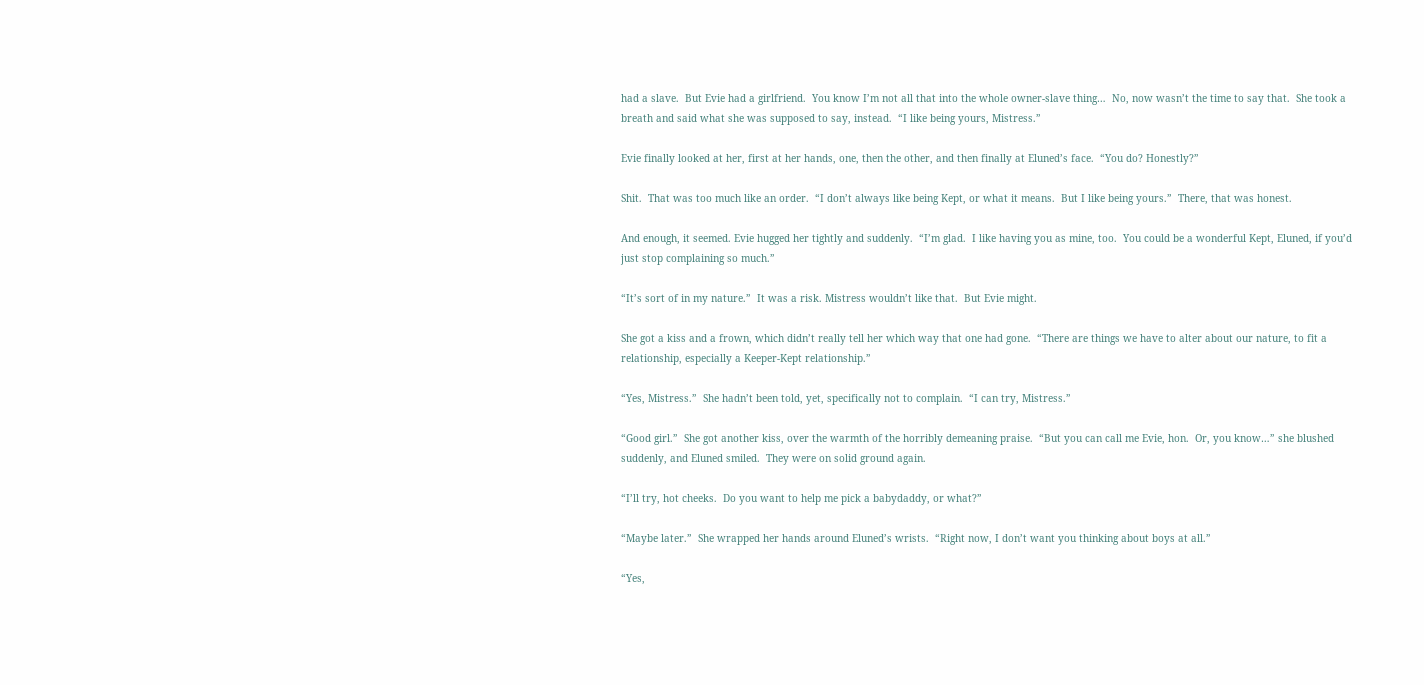had a slave.  But Evie had a girlfriend.  You know I’m not all that into the whole owner-slave thing…  No, now wasn’t the time to say that.  She took a breath and said what she was supposed to say, instead.  “I like being yours, Mistress.”

Evie finally looked at her, first at her hands, one, then the other, and then finally at Eluned’s face.  “You do? Honestly?”

Shit.  That was too much like an order.  “I don’t always like being Kept, or what it means.  But I like being yours.”  There, that was honest.

And enough, it seemed. Evie hugged her tightly and suddenly.  “I’m glad.  I like having you as mine, too.  You could be a wonderful Kept, Eluned, if you’d just stop complaining so much.”

“It’s sort of in my nature.”  It was a risk. Mistress wouldn’t like that.  But Evie might.

She got a kiss and a frown, which didn’t really tell her which way that one had gone.  “There are things we have to alter about our nature, to fit a relationship, especially a Keeper-Kept relationship.”

“Yes, Mistress.”  She hadn’t been told, yet, specifically not to complain.  “I can try, Mistress.”

“Good girl.”  She got another kiss, over the warmth of the horribly demeaning praise.  “But you can call me Evie, hon.  Or, you know…” she blushed suddenly, and Eluned smiled.  They were on solid ground again.

“I’ll try, hot cheeks.  Do you want to help me pick a babydaddy, or what?”

“Maybe later.”  She wrapped her hands around Eluned’s wrists.  “Right now, I don’t want you thinking about boys at all.”

“Yes,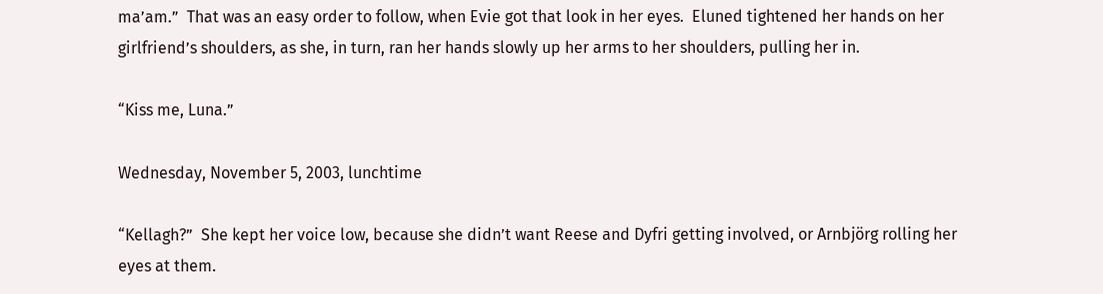ma’am.”  That was an easy order to follow, when Evie got that look in her eyes.  Eluned tightened her hands on her girlfriend’s shoulders, as she, in turn, ran her hands slowly up her arms to her shoulders, pulling her in.

“Kiss me, Luna.”

Wednesday, November 5, 2003, lunchtime

“Kellagh?”  She kept her voice low, because she didn’t want Reese and Dyfri getting involved, or Arnbjörg rolling her eyes at them.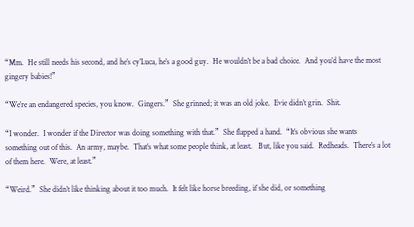“Mm.  He still needs his second, and he’s cy’Luca, he’s a good guy.  He wouldn’t be a bad choice.  And you’d have the most gingery babies!”

“We’re an endangered species, you know.  Gingers.”  She grinned; it was an old joke.  Evie didn’t grin.  Shit.

“I wonder.  I wonder if the Director was doing something with that.”  She flapped a hand.  “It’s obvious she wants something out of this.  An army, maybe.  That’s what some people think, at least.   But, like you said.  Redheads.  There’s a lot of them here.  Were, at least.”

“Weird.”  She didn’t like thinking about it too much.  It felt like horse breeding, if she did, or something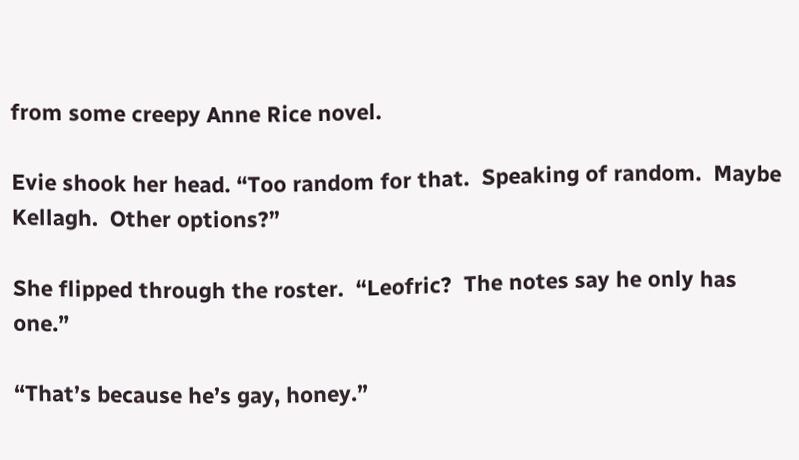from some creepy Anne Rice novel.

Evie shook her head. “Too random for that.  Speaking of random.  Maybe Kellagh.  Other options?”

She flipped through the roster.  “Leofric?  The notes say he only has one.”

“That’s because he’s gay, honey.”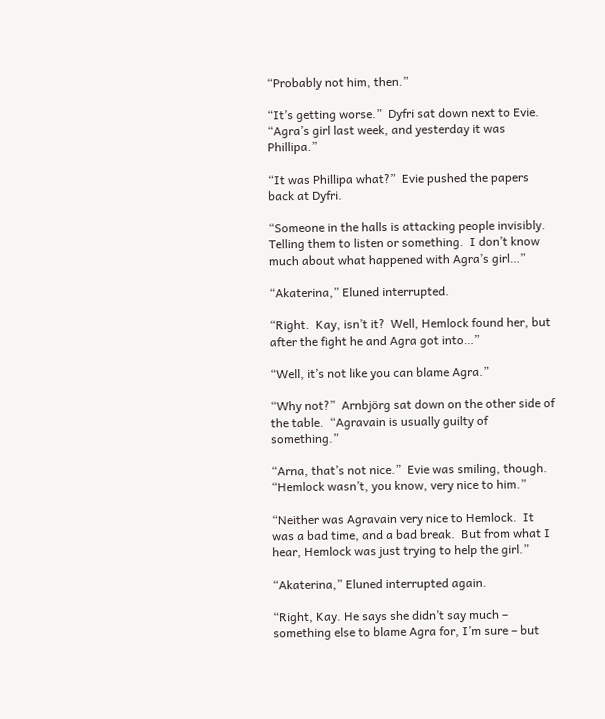“Probably not him, then.”

“It’s getting worse.”  Dyfri sat down next to Evie.  “Agra’s girl last week, and yesterday it was Phillipa.”

“It was Phillipa what?”  Evie pushed the papers back at Dyfri.

“Someone in the halls is attacking people invisibly.  Telling them to listen or something.  I don’t know much about what happened with Agra’s girl…”

“Akaterina,” Eluned interrupted.

“Right.  Kay, isn’t it?  Well, Hemlock found her, but after the fight he and Agra got into…”

“Well, it’s not like you can blame Agra.”

“Why not?”  Arnbjörg sat down on the other side of the table.  “Agravain is usually guilty of something.”

“Arna, that’s not nice.”  Evie was smiling, though.  “Hemlock wasn’t, you know, very nice to him.”

“Neither was Agravain very nice to Hemlock.  It was a bad time, and a bad break.  But from what I hear, Hemlock was just trying to help the girl.”

“Akaterina,” Eluned interrupted again.

“Right, Kay. He says she didn’t say much – something else to blame Agra for, I’m sure – but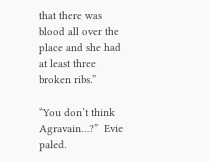that there was blood all over the place and she had at least three broken ribs.”

“You don’t think Agravain…?”  Evie paled.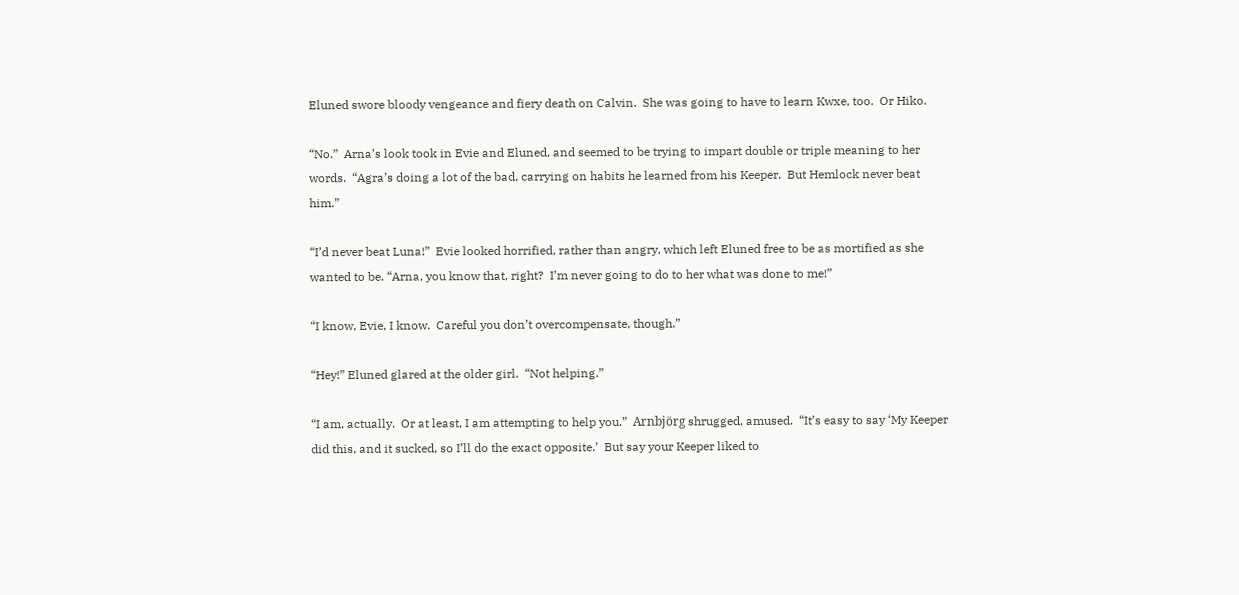Eluned swore bloody vengeance and fiery death on Calvin.  She was going to have to learn Kwxe, too.  Or Hiko.

“No.”  Arna’s look took in Evie and Eluned, and seemed to be trying to impart double or triple meaning to her words.  “Agra’s doing a lot of the bad, carrying on habits he learned from his Keeper.  But Hemlock never beat him.”

“I’d never beat Luna!”  Evie looked horrified, rather than angry, which left Eluned free to be as mortified as she wanted to be. “Arna, you know that, right?  I’m never going to do to her what was done to me!”

“I know, Evie, I know.  Careful you don’t overcompensate, though.”

“Hey!” Eluned glared at the older girl.  “Not helping.”

“I am, actually.  Or at least, I am attempting to help you.”  Arnbjörg shrugged, amused.  “It’s easy to say ‘My Keeper did this, and it sucked, so I’ll do the exact opposite.’  But say your Keeper liked to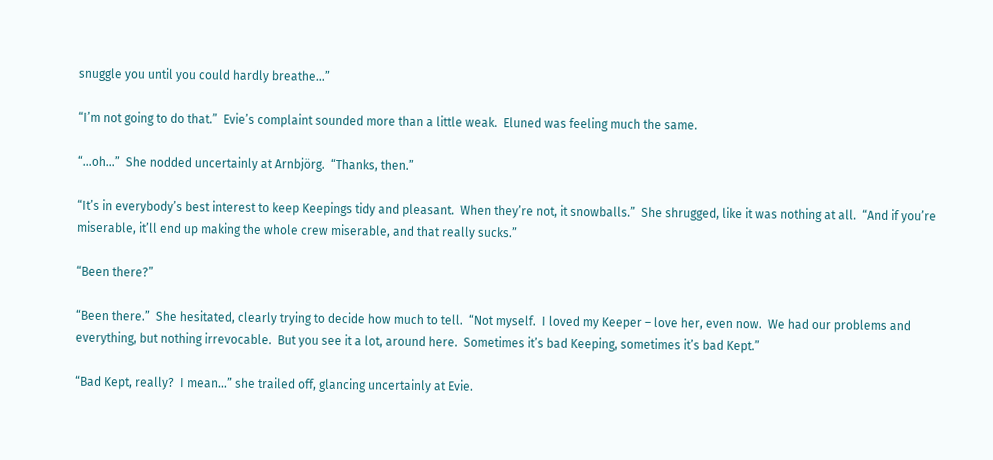snuggle you until you could hardly breathe…”

“I’m not going to do that.”  Evie’s complaint sounded more than a little weak.  Eluned was feeling much the same.

“…oh…”  She nodded uncertainly at Arnbjörg.  “Thanks, then.”

“It’s in everybody’s best interest to keep Keepings tidy and pleasant.  When they’re not, it snowballs.”  She shrugged, like it was nothing at all.  “And if you’re miserable, it’ll end up making the whole crew miserable, and that really sucks.”

“Been there?”

“Been there.”  She hesitated, clearly trying to decide how much to tell.  “Not myself.  I loved my Keeper – love her, even now.  We had our problems and everything, but nothing irrevocable.  But you see it a lot, around here.  Sometimes it’s bad Keeping, sometimes it’s bad Kept.”

“Bad Kept, really?  I mean…” she trailed off, glancing uncertainly at Evie.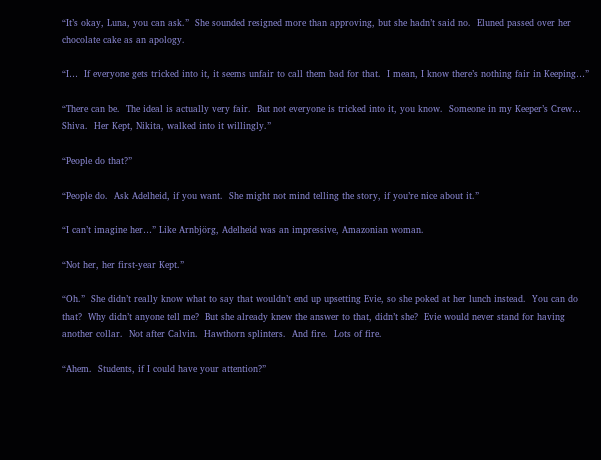“It’s okay, Luna, you can ask.”  She sounded resigned more than approving, but she hadn’t said no.  Eluned passed over her chocolate cake as an apology.

“I…  If everyone gets tricked into it, it seems unfair to call them bad for that.  I mean, I know there’s nothing fair in Keeping…”

“There can be.  The ideal is actually very fair.  But not everyone is tricked into it, you know.  Someone in my Keeper’s Crew… Shiva.  Her Kept, Nikita, walked into it willingly.”

“People do that?”

“People do.  Ask Adelheid, if you want.  She might not mind telling the story, if you’re nice about it.”

“I can’t imagine her…” Like Arnbjörg, Adelheid was an impressive, Amazonian woman.

“Not her, her first-year Kept.”

“Oh.”  She didn’t really know what to say that wouldn’t end up upsetting Evie, so she poked at her lunch instead.  You can do that?  Why didn’t anyone tell me?  But she already knew the answer to that, didn’t she?  Evie would never stand for having another collar.  Not after Calvin.  Hawthorn splinters.  And fire.  Lots of fire.

“Ahem.  Students, if I could have your attention?”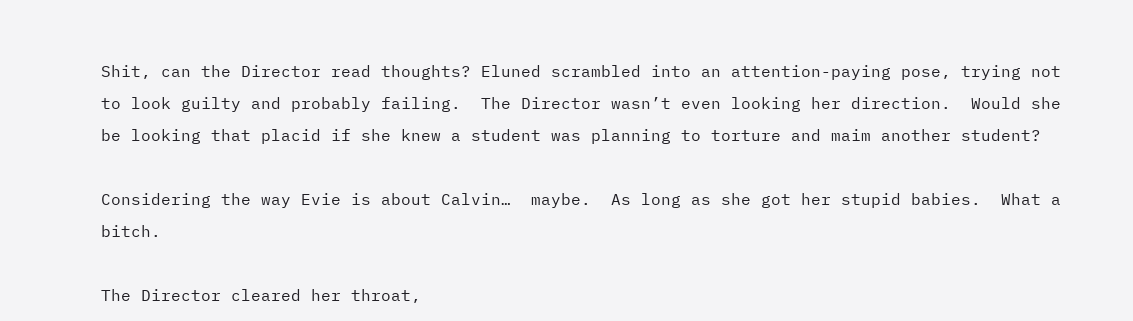Shit, can the Director read thoughts? Eluned scrambled into an attention-paying pose, trying not to look guilty and probably failing.  The Director wasn’t even looking her direction.  Would she be looking that placid if she knew a student was planning to torture and maim another student?

Considering the way Evie is about Calvin…  maybe.  As long as she got her stupid babies.  What a bitch.

The Director cleared her throat,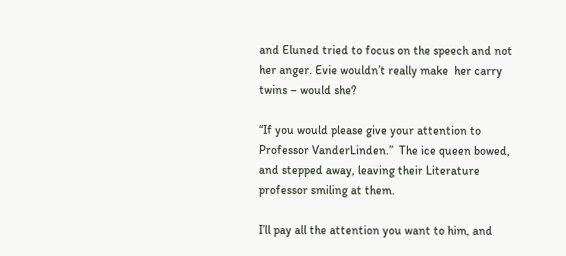and Eluned tried to focus on the speech and not her anger. Evie wouldn’t really make  her carry twins – would she?

“If you would please give your attention to Professor VanderLinden.”  The ice queen bowed, and stepped away, leaving their Literature professor smiling at them.

I’ll pay all the attention you want to him, and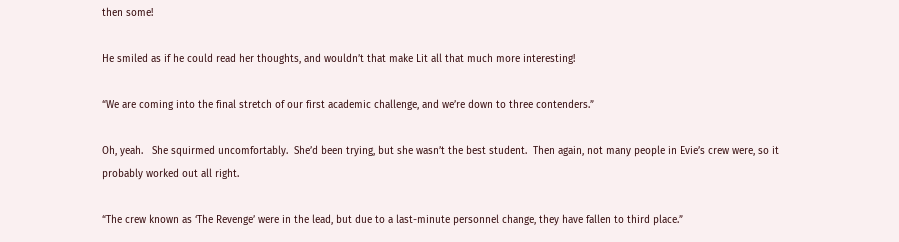then some!

He smiled as if he could read her thoughts, and wouldn’t that make Lit all that much more interesting!

“We are coming into the final stretch of our first academic challenge, and we’re down to three contenders.”

Oh, yeah.   She squirmed uncomfortably.  She’d been trying, but she wasn’t the best student.  Then again, not many people in Evie’s crew were, so it probably worked out all right.

“The crew known as ‘The Revenge’ were in the lead, but due to a last-minute personnel change, they have fallen to third place.”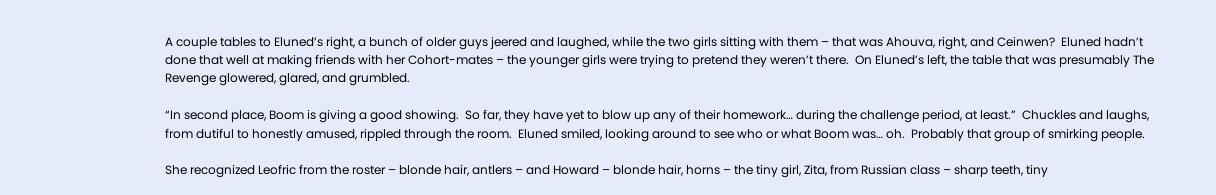A couple tables to Eluned’s right, a bunch of older guys jeered and laughed, while the two girls sitting with them – that was Ahouva, right, and Ceinwen?  Eluned hadn’t done that well at making friends with her Cohort-mates – the younger girls were trying to pretend they weren’t there.  On Eluned’s left, the table that was presumably The Revenge glowered, glared, and grumbled.

“In second place, Boom is giving a good showing.  So far, they have yet to blow up any of their homework… during the challenge period, at least.”  Chuckles and laughs, from dutiful to honestly amused, rippled through the room.  Eluned smiled, looking around to see who or what Boom was… oh.  Probably that group of smirking people.

She recognized Leofric from the roster – blonde hair, antlers – and Howard – blonde hair, horns – the tiny girl, Zita, from Russian class – sharp teeth, tiny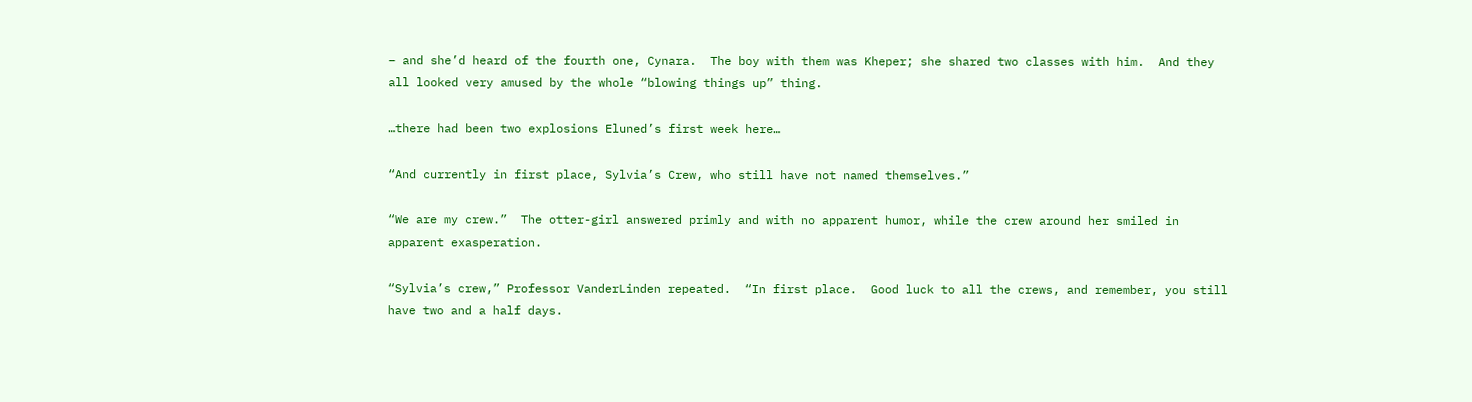– and she’d heard of the fourth one, Cynara.  The boy with them was Kheper; she shared two classes with him.  And they all looked very amused by the whole “blowing things up” thing.

…there had been two explosions Eluned’s first week here…

“And currently in first place, Sylvia’s Crew, who still have not named themselves.”

“We are my crew.”  The otter-girl answered primly and with no apparent humor, while the crew around her smiled in apparent exasperation.

“Sylvia’s crew,” Professor VanderLinden repeated.  “In first place.  Good luck to all the crews, and remember, you still have two and a half days.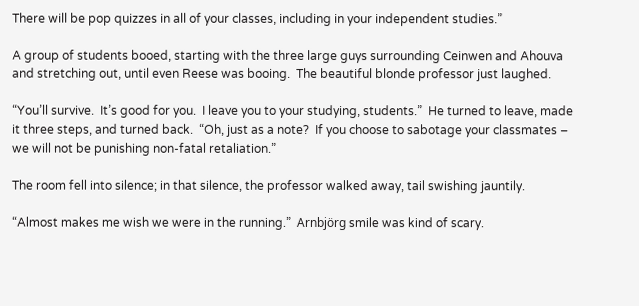There will be pop quizzes in all of your classes, including in your independent studies.”

A group of students booed, starting with the three large guys surrounding Ceinwen and Ahouva and stretching out, until even Reese was booing.  The beautiful blonde professor just laughed.

“You’ll survive.  It’s good for you.  I leave you to your studying, students.”  He turned to leave, made it three steps, and turned back.  “Oh, just as a note?  If you choose to sabotage your classmates – we will not be punishing non-fatal retaliation.”

The room fell into silence; in that silence, the professor walked away, tail swishing jauntily.

“Almost makes me wish we were in the running.”  Arnbjörg smile was kind of scary.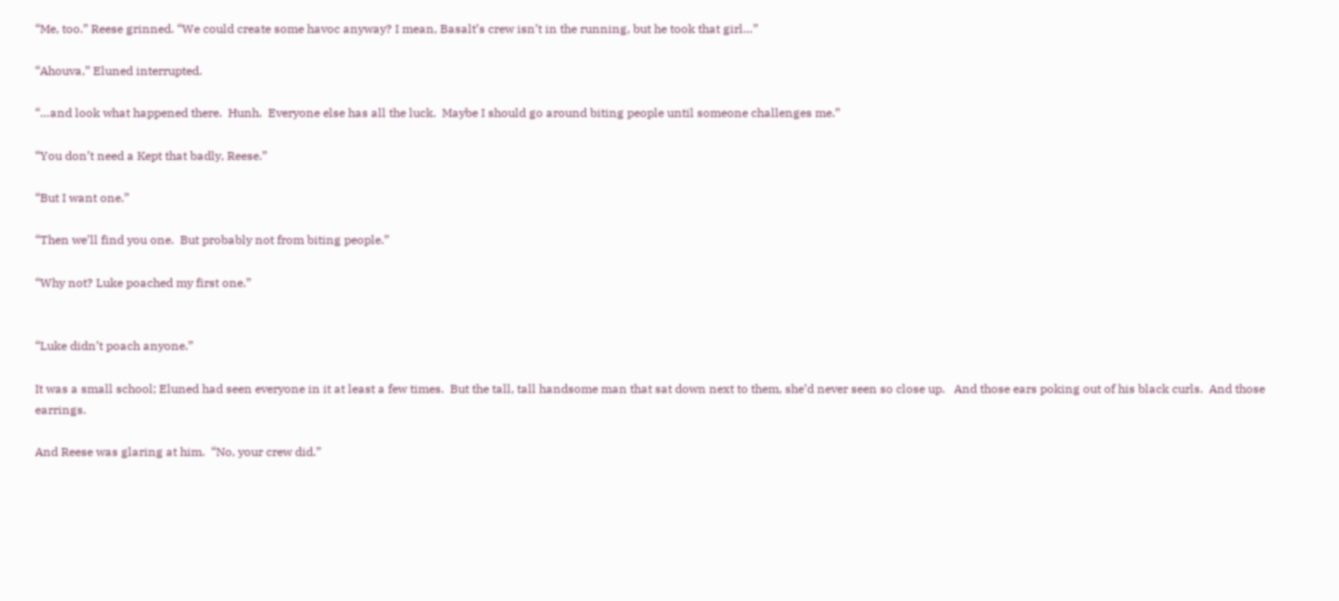“Me, too.” Reese grinned. “We could create some havoc anyway? I mean, Basalt’s crew isn’t in the running, but he took that girl…”

“Ahouva,” Eluned interrupted.

“…and look what happened there.  Hunh.  Everyone else has all the luck.  Maybe I should go around biting people until someone challenges me.”

“You don’t need a Kept that badly, Reese.”

“But I want one.”

“Then we’ll find you one.  But probably not from biting people.”

“Why not? Luke poached my first one.”


“Luke didn’t poach anyone.”

It was a small school; Eluned had seen everyone in it at least a few times.  But the tall, tall handsome man that sat down next to them, she’d never seen so close up.   And those ears poking out of his black curls.  And those earrings.

And Reese was glaring at him.  “No, your crew did.”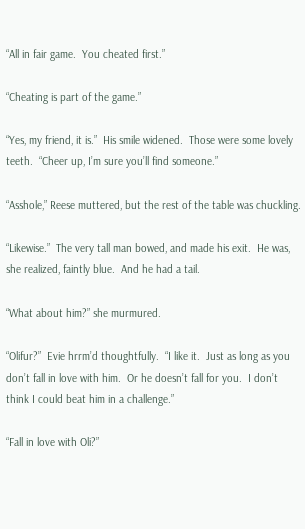“All in fair game.  You cheated first.”

“Cheating is part of the game.”

“Yes, my friend, it is.”  His smile widened.  Those were some lovely teeth.  “Cheer up, I’m sure you’ll find someone.”

“Asshole,” Reese muttered, but the rest of the table was chuckling.

“Likewise.”  The very tall man bowed, and made his exit.  He was, she realized, faintly blue.  And he had a tail.

“What about him?” she murmured.

“Olifur?”  Evie hrrm’d thoughtfully.  “I like it.  Just as long as you don’t fall in love with him.  Or he doesn’t fall for you.  I don’t think I could beat him in a challenge.”

“Fall in love with Oli?”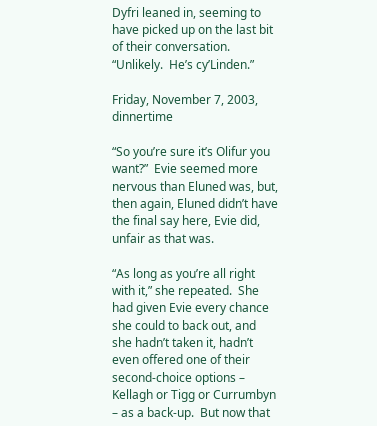Dyfri leaned in, seeming to have picked up on the last bit of their conversation.  “Unlikely.  He’s cy’Linden.”

Friday, November 7, 2003, dinnertime

“So you’re sure it’s Olifur you want?”  Evie seemed more nervous than Eluned was, but, then again, Eluned didn’t have the final say here, Evie did, unfair as that was.

“As long as you’re all right with it,” she repeated.  She had given Evie every chance she could to back out, and she hadn’t taken it, hadn’t even offered one of their second-choice options – Kellagh or Tigg or Currumbyn – as a back-up.  But now that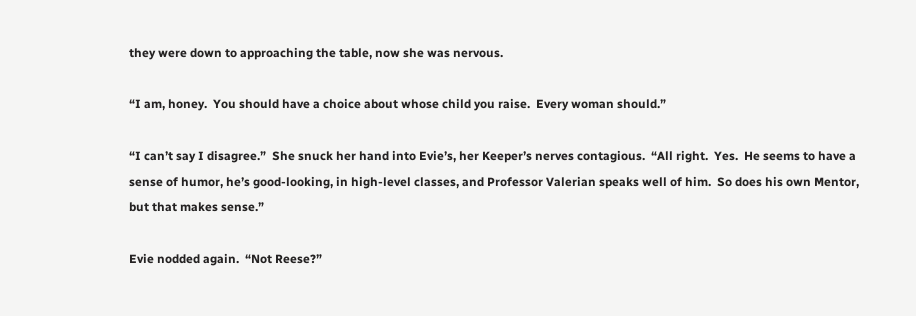they were down to approaching the table, now she was nervous.

“I am, honey.  You should have a choice about whose child you raise.  Every woman should.”

“I can’t say I disagree.”  She snuck her hand into Evie’s, her Keeper’s nerves contagious.  “All right.  Yes.  He seems to have a sense of humor, he’s good-looking, in high-level classes, and Professor Valerian speaks well of him.  So does his own Mentor, but that makes sense.”

Evie nodded again.  “Not Reese?”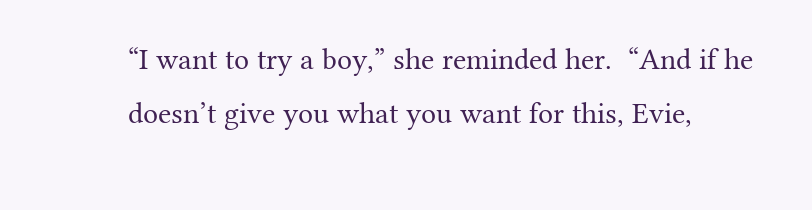“I want to try a boy,” she reminded her.  “And if he doesn’t give you what you want for this, Evie,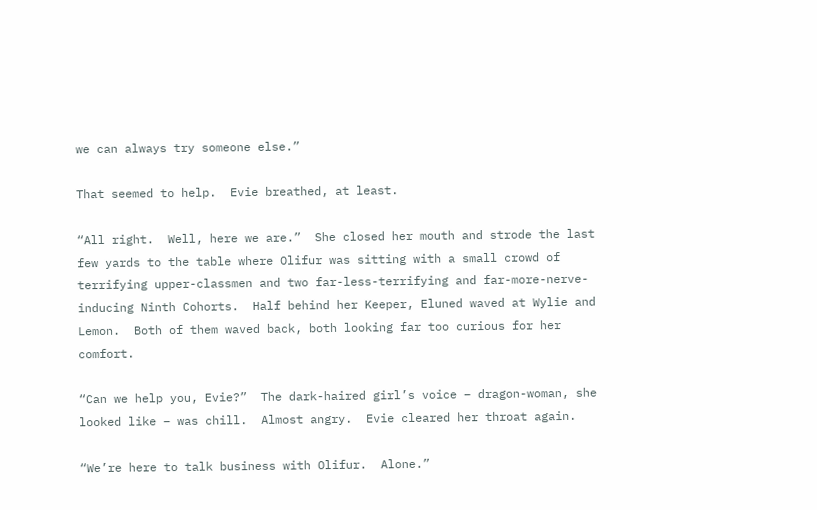we can always try someone else.”

That seemed to help.  Evie breathed, at least.

“All right.  Well, here we are.”  She closed her mouth and strode the last few yards to the table where Olifur was sitting with a small crowd of terrifying upper-classmen and two far-less-terrifying and far-more-nerve-inducing Ninth Cohorts.  Half behind her Keeper, Eluned waved at Wylie and Lemon.  Both of them waved back, both looking far too curious for her comfort.

“Can we help you, Evie?”  The dark-haired girl’s voice – dragon-woman, she looked like – was chill.  Almost angry.  Evie cleared her throat again.

“We’re here to talk business with Olifur.  Alone.”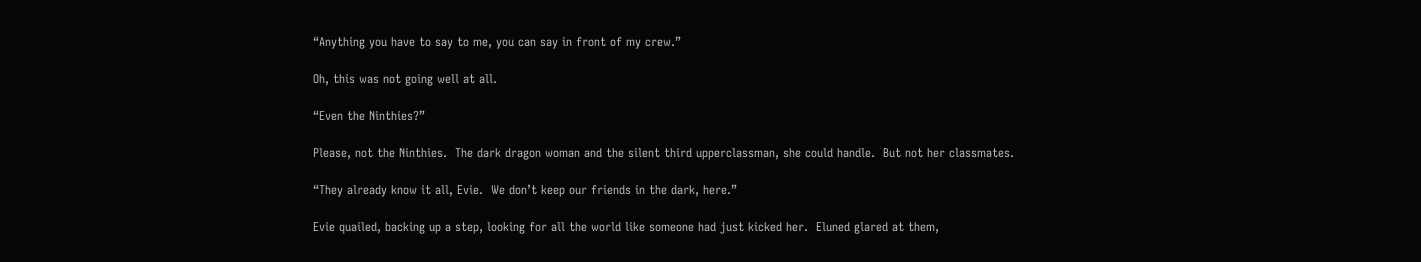“Anything you have to say to me, you can say in front of my crew.”

Oh, this was not going well at all.

“Even the Ninthies?”

Please, not the Ninthies.  The dark dragon woman and the silent third upperclassman, she could handle.  But not her classmates.

“They already know it all, Evie.  We don’t keep our friends in the dark, here.”

Evie quailed, backing up a step, looking for all the world like someone had just kicked her.  Eluned glared at them,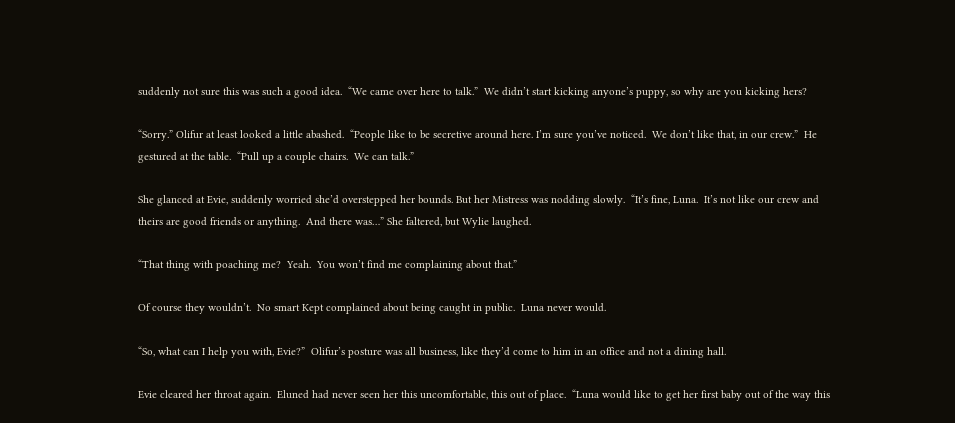suddenly not sure this was such a good idea.  “We came over here to talk.”  We didn’t start kicking anyone’s puppy, so why are you kicking hers?

“Sorry.” Olifur at least looked a little abashed.  “People like to be secretive around here. I’m sure you’ve noticed.  We don’t like that, in our crew.”  He gestured at the table.  “Pull up a couple chairs.  We can talk.”

She glanced at Evie, suddenly worried she’d overstepped her bounds. But her Mistress was nodding slowly.  “It’s fine, Luna.  It’s not like our crew and theirs are good friends or anything.  And there was…” She faltered, but Wylie laughed.

“That thing with poaching me?  Yeah.  You won’t find me complaining about that.”

Of course they wouldn’t.  No smart Kept complained about being caught in public.  Luna never would.

“So, what can I help you with, Evie?”  Olifur’s posture was all business, like they’d come to him in an office and not a dining hall.

Evie cleared her throat again.  Eluned had never seen her this uncomfortable, this out of place.  “Luna would like to get her first baby out of the way this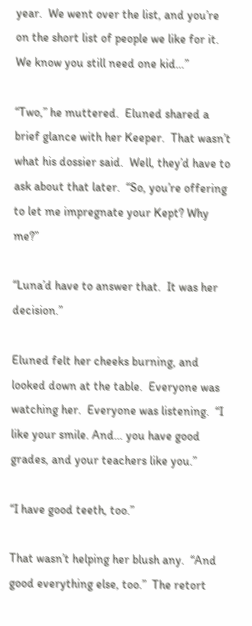year.  We went over the list, and you’re on the short list of people we like for it.  We know you still need one kid…”

“Two,” he muttered.  Eluned shared a brief glance with her Keeper.  That wasn’t what his dossier said.  Well, they’d have to ask about that later.  “So, you’re offering to let me impregnate your Kept? Why me?”

“Luna’d have to answer that.  It was her decision.”

Eluned felt her cheeks burning, and looked down at the table.  Everyone was watching her.  Everyone was listening.  “I like your smile. And… you have good grades, and your teachers like you.”

“I have good teeth, too.”

That wasn’t helping her blush any.  “And good everything else, too.”  The retort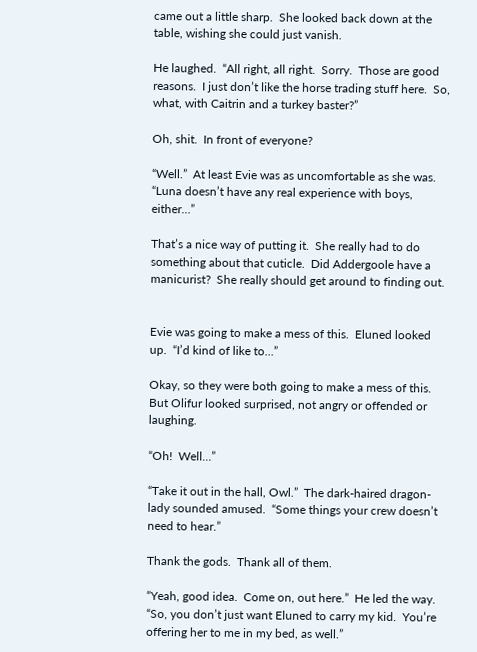came out a little sharp.  She looked back down at the table, wishing she could just vanish.

He laughed.  “All right, all right.  Sorry.  Those are good reasons.  I just don’t like the horse trading stuff here.  So, what, with Caitrin and a turkey baster?”

Oh, shit.  In front of everyone?

“Well.”  At least Evie was as uncomfortable as she was.  “Luna doesn’t have any real experience with boys, either…”

That’s a nice way of putting it.  She really had to do something about that cuticle.  Did Addergoole have a manicurist?  She really should get around to finding out.


Evie was going to make a mess of this.  Eluned looked up.  “I’d kind of like to…”

Okay, so they were both going to make a mess of this.  But Olifur looked surprised, not angry or offended or laughing.

“Oh!  Well…”

“Take it out in the hall, Owl.”  The dark-haired dragon-lady sounded amused.  “Some things your crew doesn’t need to hear.”

Thank the gods.  Thank all of them.

“Yeah, good idea.  Come on, out here.”  He led the way.  “So, you don’t just want Eluned to carry my kid.  You’re offering her to me in my bed, as well.”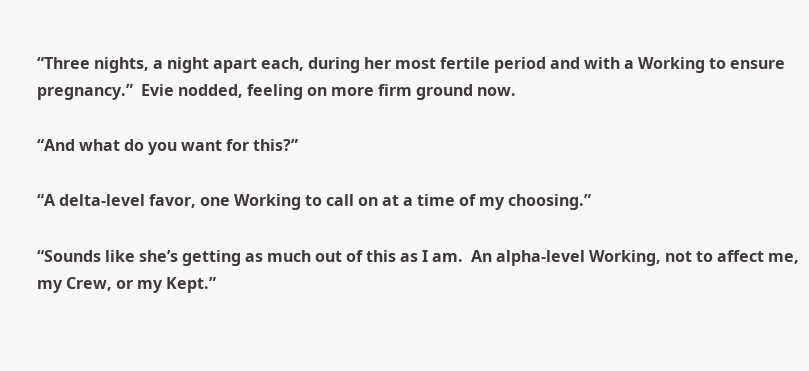“Three nights, a night apart each, during her most fertile period and with a Working to ensure pregnancy.”  Evie nodded, feeling on more firm ground now.

“And what do you want for this?”

“A delta-level favor, one Working to call on at a time of my choosing.”

“Sounds like she’s getting as much out of this as I am.  An alpha-level Working, not to affect me, my Crew, or my Kept.”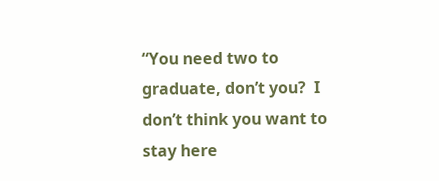“You need two to graduate, don’t you?  I don’t think you want to stay here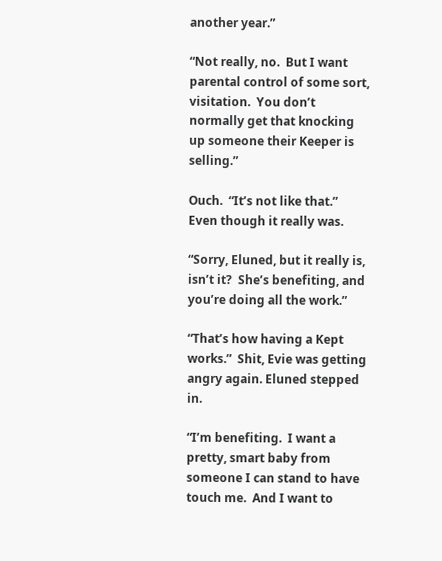another year.”

“Not really, no.  But I want parental control of some sort, visitation.  You don’t normally get that knocking up someone their Keeper is selling.”

Ouch.  “It’s not like that.”  Even though it really was.

“Sorry, Eluned, but it really is, isn’t it?  She’s benefiting, and you’re doing all the work.”

“That’s how having a Kept works.”  Shit, Evie was getting angry again. Eluned stepped in.

“I’m benefiting.  I want a pretty, smart baby from someone I can stand to have touch me.  And I want to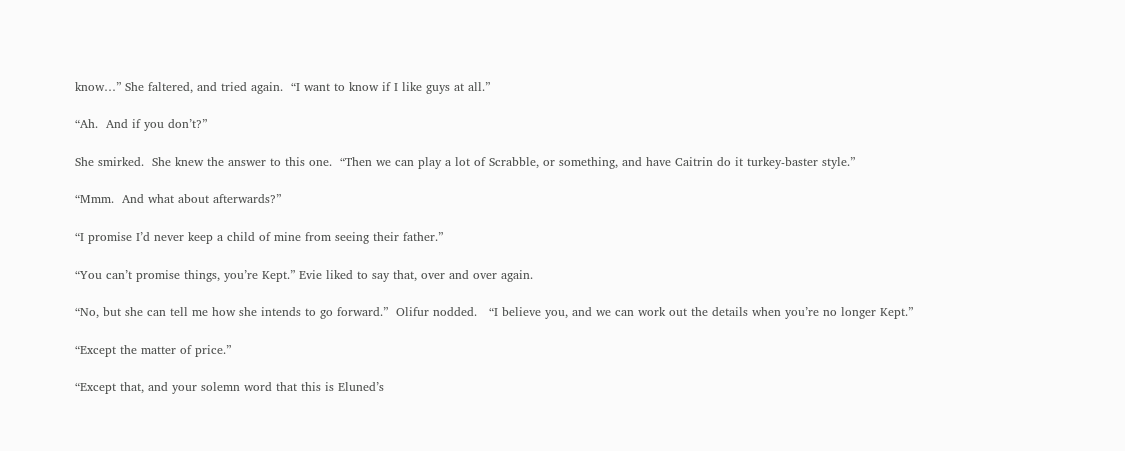know…” She faltered, and tried again.  “I want to know if I like guys at all.”

“Ah.  And if you don’t?”

She smirked.  She knew the answer to this one.  “Then we can play a lot of Scrabble, or something, and have Caitrin do it turkey-baster style.”

“Mmm.  And what about afterwards?”

“I promise I’d never keep a child of mine from seeing their father.”

“You can’t promise things, you’re Kept.” Evie liked to say that, over and over again.

“No, but she can tell me how she intends to go forward.”  Olifur nodded.   “I believe you, and we can work out the details when you’re no longer Kept.”

“Except the matter of price.”

“Except that, and your solemn word that this is Eluned’s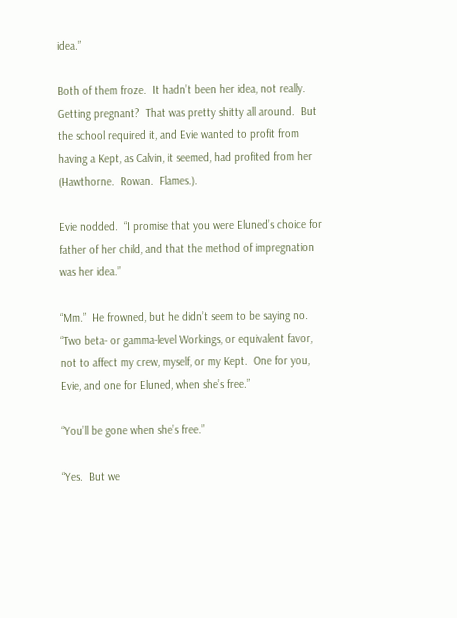idea.”

Both of them froze.  It hadn’t been her idea, not really.  Getting pregnant?  That was pretty shitty all around.  But the school required it, and Evie wanted to profit from having a Kept, as Calvin, it seemed, had profited from her (Hawthorne.  Rowan.  Flames.).

Evie nodded.  “I promise that you were Eluned’s choice for father of her child, and that the method of impregnation was her idea.”

“Mm.”  He frowned, but he didn’t seem to be saying no.  “Two beta- or gamma-level Workings, or equivalent favor, not to affect my crew, myself, or my Kept.  One for you, Evie, and one for Eluned, when she’s free.”

“You’ll be gone when she’s free.”

“Yes.  But we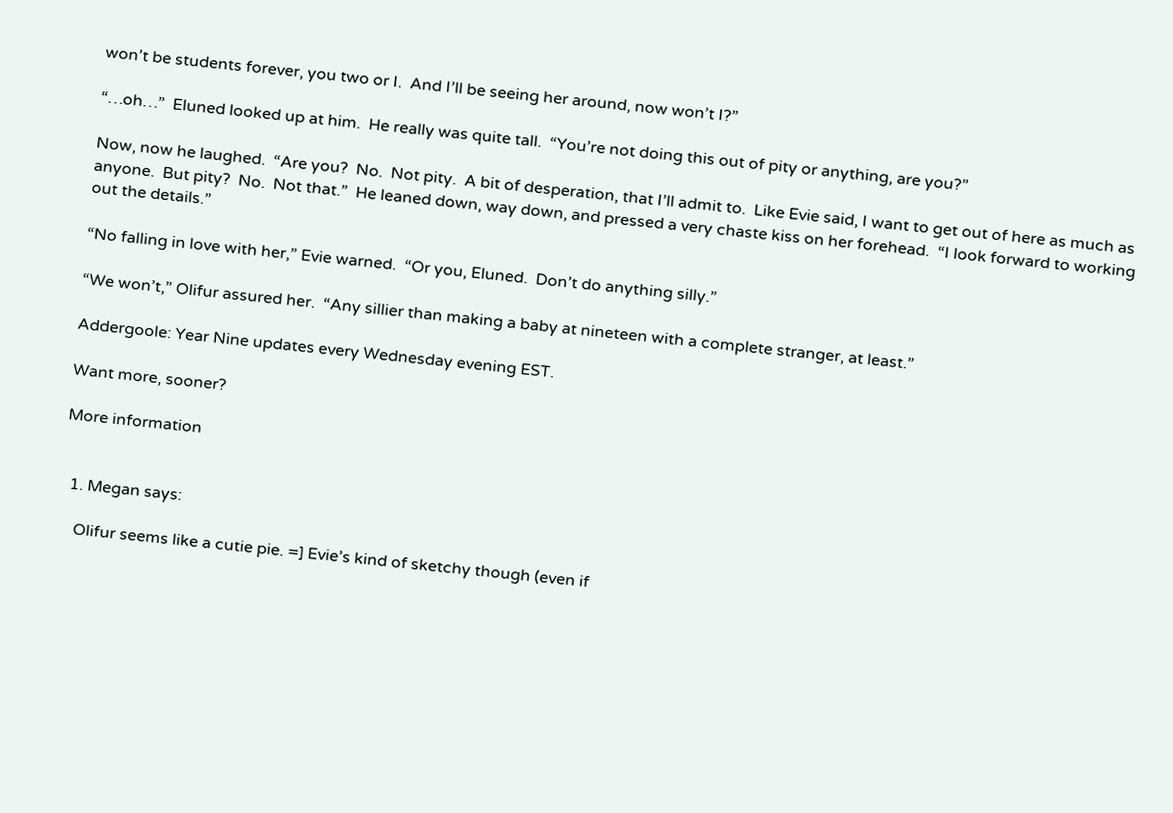won’t be students forever, you two or I.  And I’ll be seeing her around, now won’t I?”

“…oh…”  Eluned looked up at him.  He really was quite tall.  “You’re not doing this out of pity or anything, are you?”

Now, now he laughed.  “Are you?  No.  Not pity.  A bit of desperation, that I’ll admit to.  Like Evie said, I want to get out of here as much as anyone.  But pity?  No.  Not that.”  He leaned down, way down, and pressed a very chaste kiss on her forehead.  “I look forward to working out the details.”

“No falling in love with her,” Evie warned.  “Or you, Eluned.  Don’t do anything silly.”

“We won’t,” Olifur assured her.  “Any sillier than making a baby at nineteen with a complete stranger, at least.”

Addergoole: Year Nine updates every Wednesday evening EST.

Want more, sooner?

More information


  1. Megan says:

    Olifur seems like a cutie pie. =] Evie’s kind of sketchy though (even if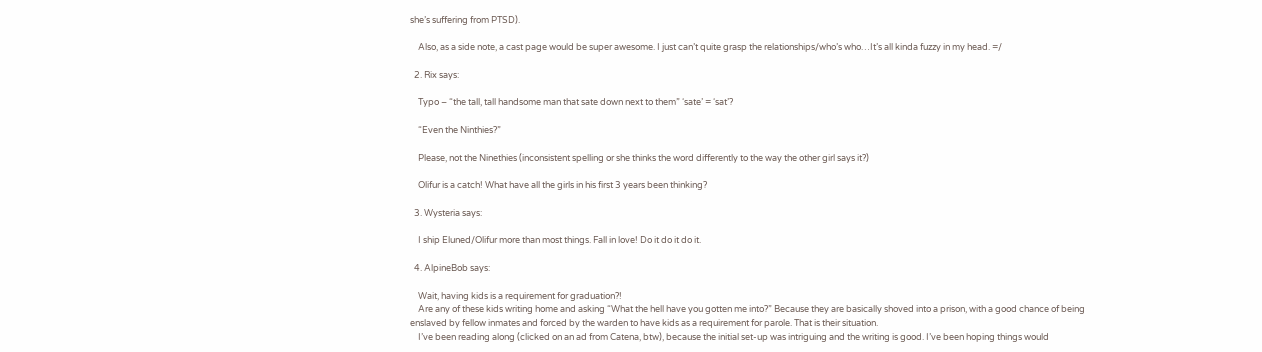she’s suffering from PTSD).

    Also, as a side note, a cast page would be super awesome. I just can’t quite grasp the relationships/who’s who…It’s all kinda fuzzy in my head. =/

  2. Rix says:

    Typo – “the tall, tall handsome man that sate down next to them” ‘sate’ = ‘sat’?

    “Even the Ninthies?”

    Please, not the Ninethies (inconsistent spelling or she thinks the word differently to the way the other girl says it?)

    Olifur is a catch! What have all the girls in his first 3 years been thinking?

  3. Wysteria says:

    I ship Eluned/Olifur more than most things. Fall in love! Do it do it do it.

  4. AlpineBob says:

    Wait, having kids is a requirement for graduation?!
    Are any of these kids writing home and asking “What the hell have you gotten me into?” Because they are basically shoved into a prison, with a good chance of being enslaved by fellow inmates and forced by the warden to have kids as a requirement for parole. That is their situation.
    I’ve been reading along (clicked on an ad from Catena, btw), because the initial set-up was intriguing and the writing is good. I’ve been hoping things would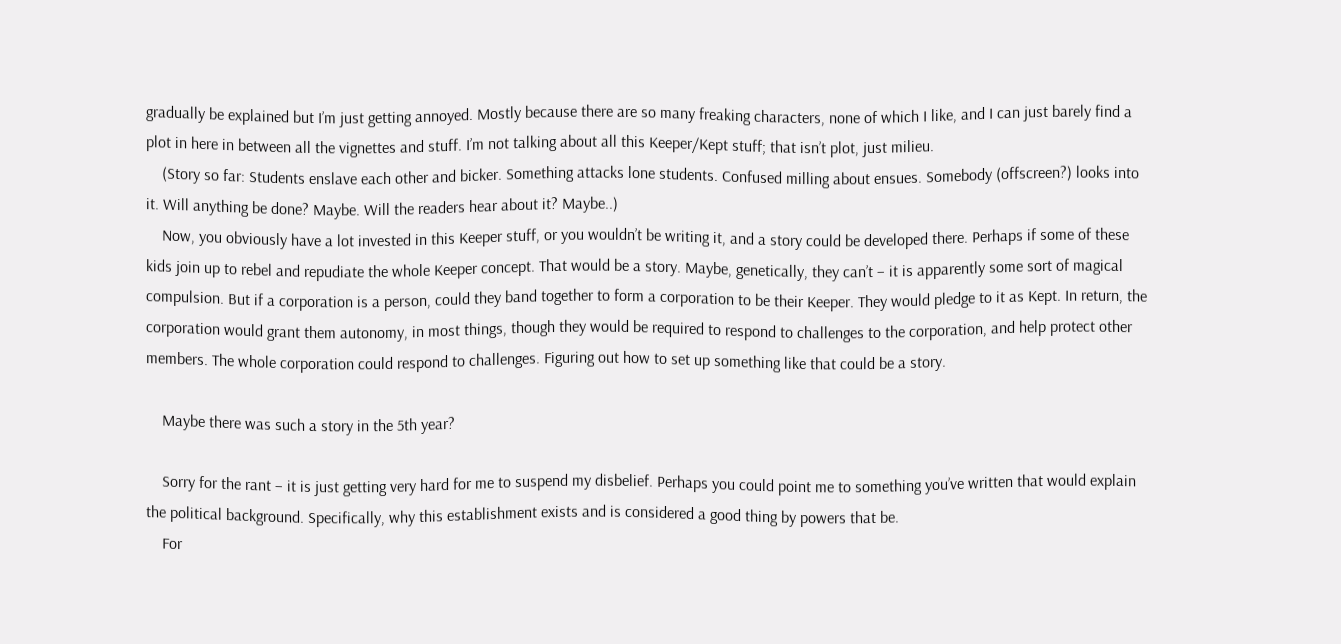gradually be explained but I’m just getting annoyed. Mostly because there are so many freaking characters, none of which I like, and I can just barely find a plot in here in between all the vignettes and stuff. I’m not talking about all this Keeper/Kept stuff; that isn’t plot, just milieu.
    (Story so far: Students enslave each other and bicker. Something attacks lone students. Confused milling about ensues. Somebody (offscreen?) looks into it. Will anything be done? Maybe. Will the readers hear about it? Maybe..)
    Now, you obviously have a lot invested in this Keeper stuff, or you wouldn’t be writing it, and a story could be developed there. Perhaps if some of these kids join up to rebel and repudiate the whole Keeper concept. That would be a story. Maybe, genetically, they can’t – it is apparently some sort of magical compulsion. But if a corporation is a person, could they band together to form a corporation to be their Keeper. They would pledge to it as Kept. In return, the corporation would grant them autonomy, in most things, though they would be required to respond to challenges to the corporation, and help protect other members. The whole corporation could respond to challenges. Figuring out how to set up something like that could be a story.

    Maybe there was such a story in the 5th year?

    Sorry for the rant – it is just getting very hard for me to suspend my disbelief. Perhaps you could point me to something you’ve written that would explain the political background. Specifically, why this establishment exists and is considered a good thing by powers that be.
    For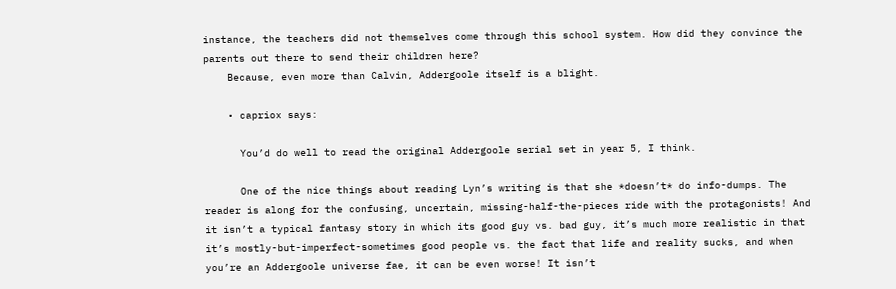instance, the teachers did not themselves come through this school system. How did they convince the parents out there to send their children here?
    Because, even more than Calvin, Addergoole itself is a blight.

    • capriox says:

      You’d do well to read the original Addergoole serial set in year 5, I think.

      One of the nice things about reading Lyn’s writing is that she *doesn’t* do info-dumps. The reader is along for the confusing, uncertain, missing-half-the-pieces ride with the protagonists! And it isn’t a typical fantasy story in which its good guy vs. bad guy, it’s much more realistic in that it’s mostly-but-imperfect-sometimes good people vs. the fact that life and reality sucks, and when you’re an Addergoole universe fae, it can be even worse! It isn’t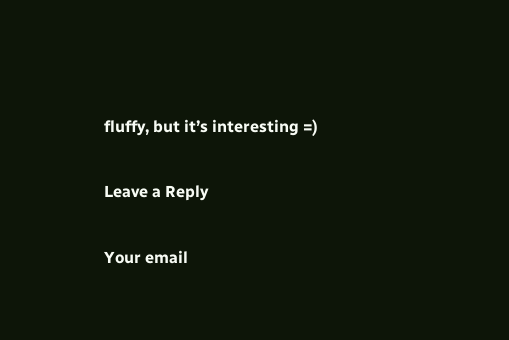fluffy, but it’s interesting =)

Leave a Reply

Your email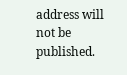address will not be published.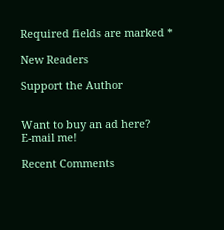Required fields are marked *

New Readers

Support the Author


Want to buy an ad here?
E-mail me!

Recent Comments